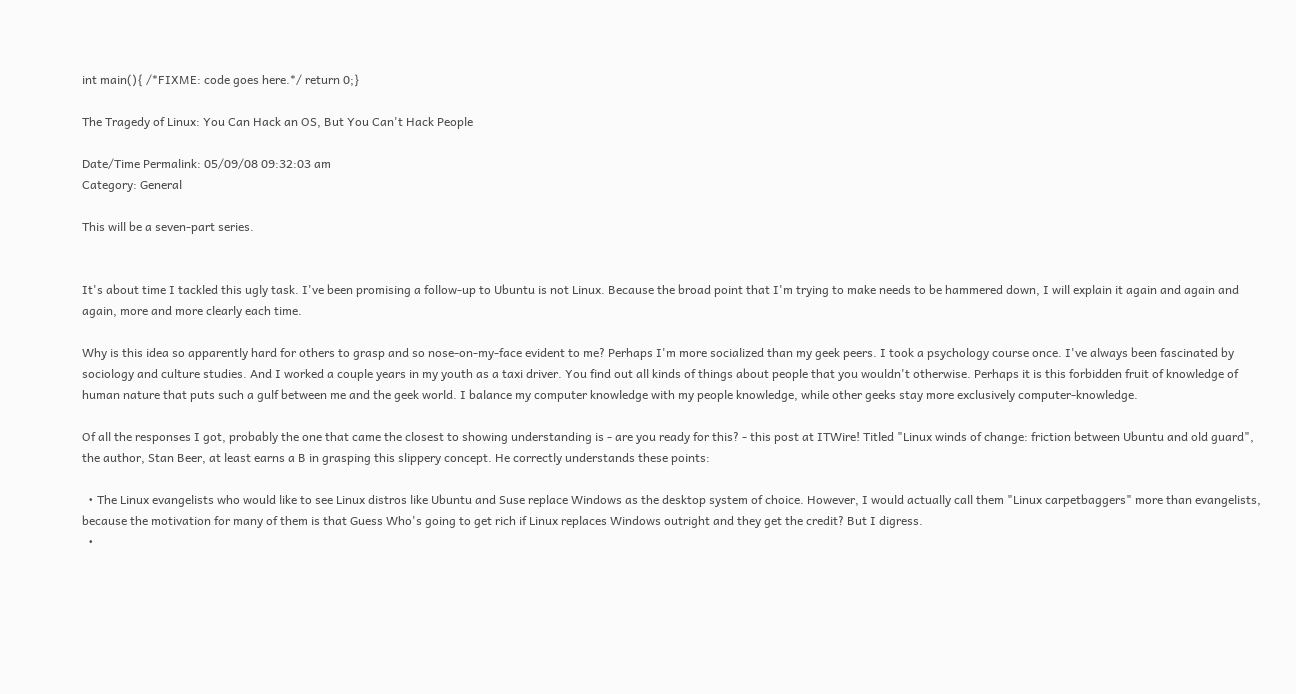int main(){ /*FIXME: code goes here.*/ return 0;}

The Tragedy of Linux: You Can Hack an OS, But You Can't Hack People

Date/Time Permalink: 05/09/08 09:32:03 am
Category: General

This will be a seven-part series.


It's about time I tackled this ugly task. I've been promising a follow-up to Ubuntu is not Linux. Because the broad point that I'm trying to make needs to be hammered down, I will explain it again and again and again, more and more clearly each time.

Why is this idea so apparently hard for others to grasp and so nose-on-my-face evident to me? Perhaps I'm more socialized than my geek peers. I took a psychology course once. I've always been fascinated by sociology and culture studies. And I worked a couple years in my youth as a taxi driver. You find out all kinds of things about people that you wouldn't otherwise. Perhaps it is this forbidden fruit of knowledge of human nature that puts such a gulf between me and the geek world. I balance my computer knowledge with my people knowledge, while other geeks stay more exclusively computer-knowledge.

Of all the responses I got, probably the one that came the closest to showing understanding is - are you ready for this? - this post at ITWire! Titled "Linux winds of change: friction between Ubuntu and old guard", the author, Stan Beer, at least earns a B in grasping this slippery concept. He correctly understands these points:

  • The Linux evangelists who would like to see Linux distros like Ubuntu and Suse replace Windows as the desktop system of choice. However, I would actually call them "Linux carpetbaggers" more than evangelists, because the motivation for many of them is that Guess Who's going to get rich if Linux replaces Windows outright and they get the credit? But I digress.
  •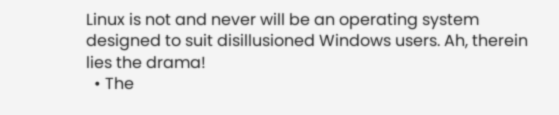Linux is not and never will be an operating system designed to suit disillusioned Windows users. Ah, therein lies the drama!
  • The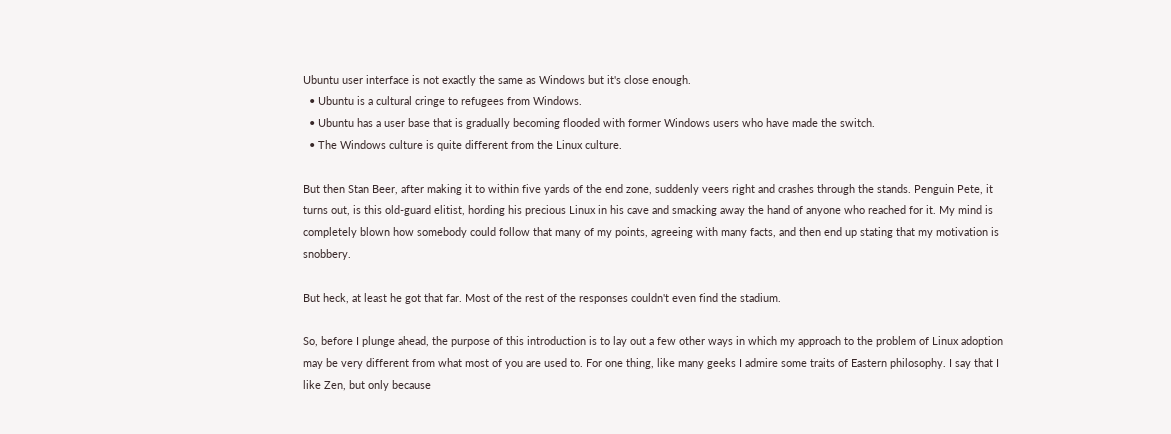Ubuntu user interface is not exactly the same as Windows but it's close enough.
  • Ubuntu is a cultural cringe to refugees from Windows.
  • Ubuntu has a user base that is gradually becoming flooded with former Windows users who have made the switch.
  • The Windows culture is quite different from the Linux culture.

But then Stan Beer, after making it to within five yards of the end zone, suddenly veers right and crashes through the stands. Penguin Pete, it turns out, is this old-guard elitist, hording his precious Linux in his cave and smacking away the hand of anyone who reached for it. My mind is completely blown how somebody could follow that many of my points, agreeing with many facts, and then end up stating that my motivation is snobbery.

But heck, at least he got that far. Most of the rest of the responses couldn't even find the stadium.

So, before I plunge ahead, the purpose of this introduction is to lay out a few other ways in which my approach to the problem of Linux adoption may be very different from what most of you are used to. For one thing, like many geeks I admire some traits of Eastern philosophy. I say that I like Zen, but only because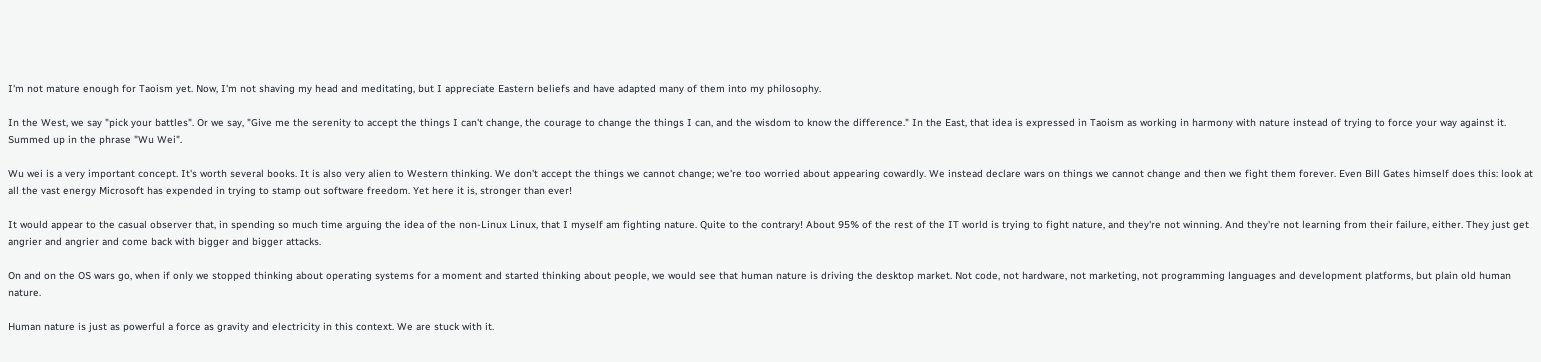I'm not mature enough for Taoism yet. Now, I'm not shaving my head and meditating, but I appreciate Eastern beliefs and have adapted many of them into my philosophy.

In the West, we say "pick your battles". Or we say, "Give me the serenity to accept the things I can't change, the courage to change the things I can, and the wisdom to know the difference." In the East, that idea is expressed in Taoism as working in harmony with nature instead of trying to force your way against it. Summed up in the phrase "Wu Wei".

Wu wei is a very important concept. It's worth several books. It is also very alien to Western thinking. We don't accept the things we cannot change; we're too worried about appearing cowardly. We instead declare wars on things we cannot change and then we fight them forever. Even Bill Gates himself does this: look at all the vast energy Microsoft has expended in trying to stamp out software freedom. Yet here it is, stronger than ever!

It would appear to the casual observer that, in spending so much time arguing the idea of the non-Linux Linux, that I myself am fighting nature. Quite to the contrary! About 95% of the rest of the IT world is trying to fight nature, and they're not winning. And they're not learning from their failure, either. They just get angrier and angrier and come back with bigger and bigger attacks.

On and on the OS wars go, when if only we stopped thinking about operating systems for a moment and started thinking about people, we would see that human nature is driving the desktop market. Not code, not hardware, not marketing, not programming languages and development platforms, but plain old human nature.

Human nature is just as powerful a force as gravity and electricity in this context. We are stuck with it.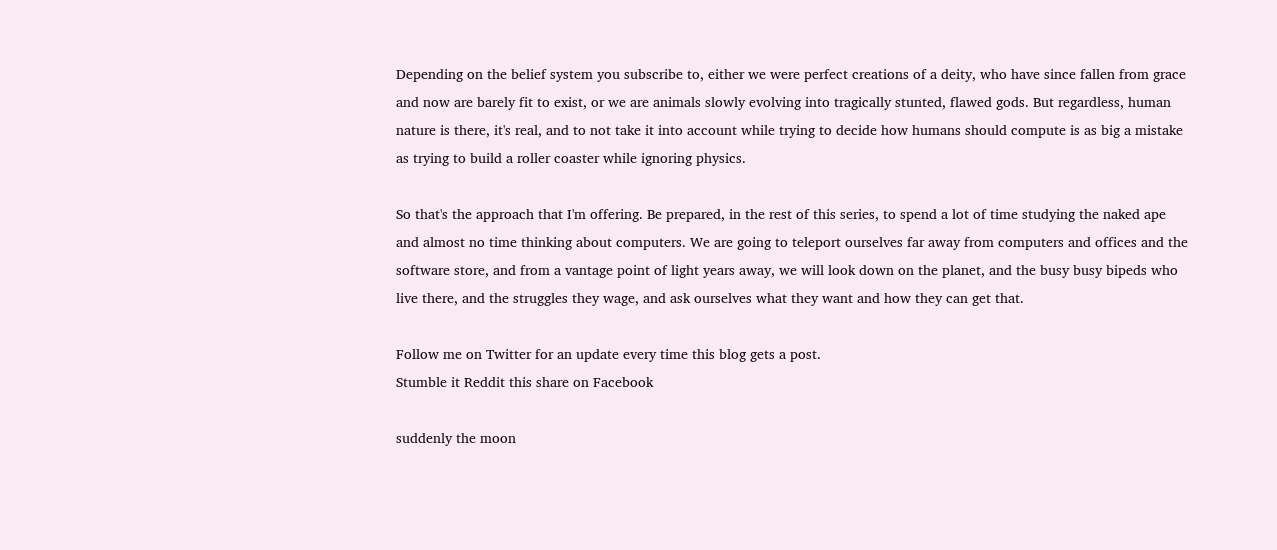Depending on the belief system you subscribe to, either we were perfect creations of a deity, who have since fallen from grace and now are barely fit to exist, or we are animals slowly evolving into tragically stunted, flawed gods. But regardless, human nature is there, it's real, and to not take it into account while trying to decide how humans should compute is as big a mistake as trying to build a roller coaster while ignoring physics.

So that's the approach that I'm offering. Be prepared, in the rest of this series, to spend a lot of time studying the naked ape and almost no time thinking about computers. We are going to teleport ourselves far away from computers and offices and the software store, and from a vantage point of light years away, we will look down on the planet, and the busy busy bipeds who live there, and the struggles they wage, and ask ourselves what they want and how they can get that.

Follow me on Twitter for an update every time this blog gets a post.
Stumble it Reddit this share on Facebook

suddenly the moon